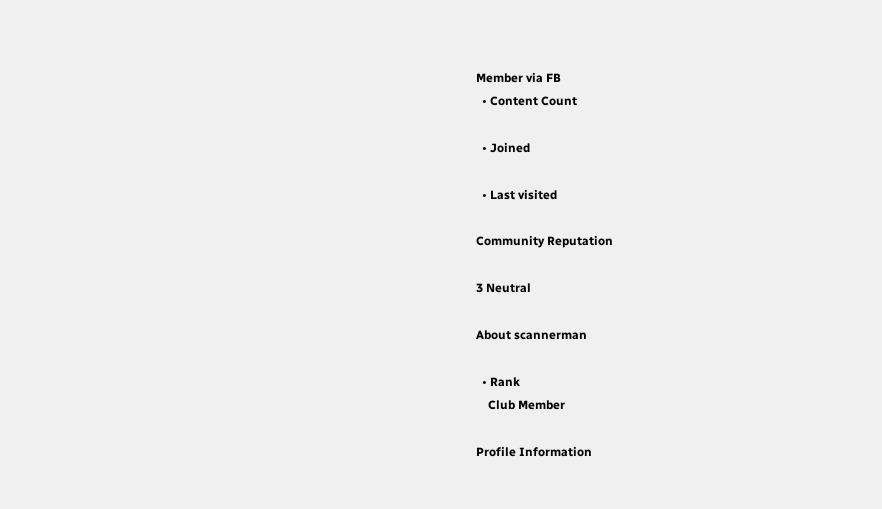Member via FB
  • Content Count

  • Joined

  • Last visited

Community Reputation

3 Neutral

About scannerman

  • Rank
    Club Member

Profile Information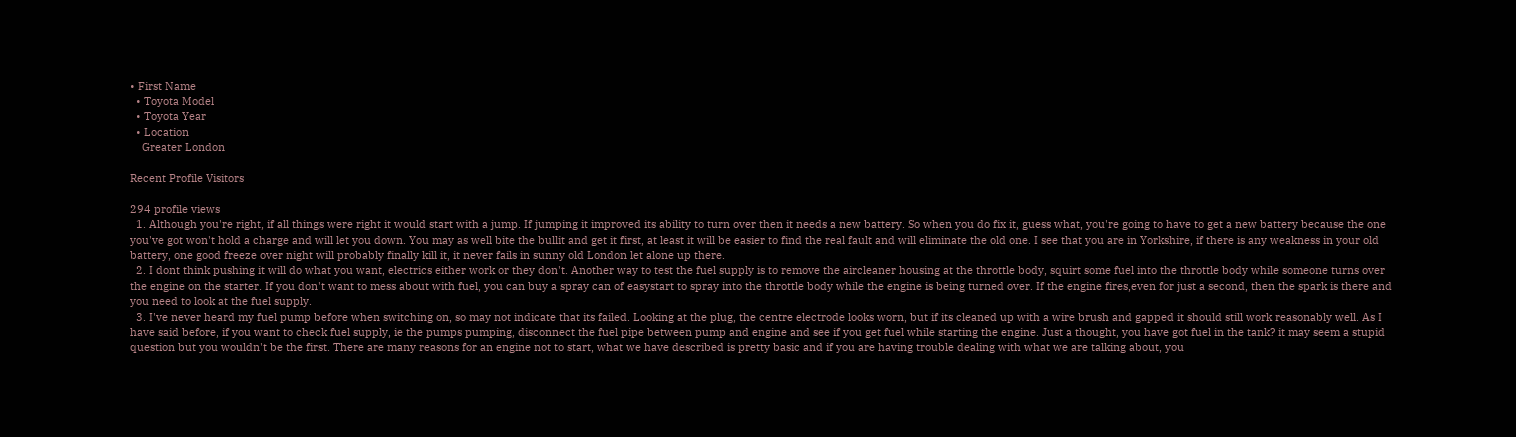• First Name
  • Toyota Model
  • Toyota Year
  • Location
    Greater London

Recent Profile Visitors

294 profile views
  1. Although you're right, if all things were right it would start with a jump. If jumping it improved its ability to turn over then it needs a new battery. So when you do fix it, guess what, you're going to have to get a new battery because the one you've got won't hold a charge and will let you down. You may as well bite the bullit and get it first, at least it will be easier to find the real fault and will eliminate the old one. I see that you are in Yorkshire, if there is any weakness in your old battery, one good freeze over night will probably finally kill it, it never fails in sunny old London let alone up there.
  2. I dont think pushing it will do what you want, electrics either work or they don't. Another way to test the fuel supply is to remove the aircleaner housing at the throttle body, squirt some fuel into the throttle body while someone turns over the engine on the starter. If you don't want to mess about with fuel, you can buy a spray can of easystart to spray into the throttle body while the engine is being turned over. If the engine fires,even for just a second, then the spark is there and you need to look at the fuel supply.
  3. I've never heard my fuel pump before when switching on, so may not indicate that its failed. Looking at the plug, the centre electrode looks worn, but if its cleaned up with a wire brush and gapped it should still work reasonably well. As I have said before, if you want to check fuel supply, ie the pumps pumping, disconnect the fuel pipe between pump and engine and see if you get fuel while starting the engine. Just a thought, you have got fuel in the tank? it may seem a stupid question but you wouldn't be the first. There are many reasons for an engine not to start, what we have described is pretty basic and if you are having trouble dealing with what we are talking about, you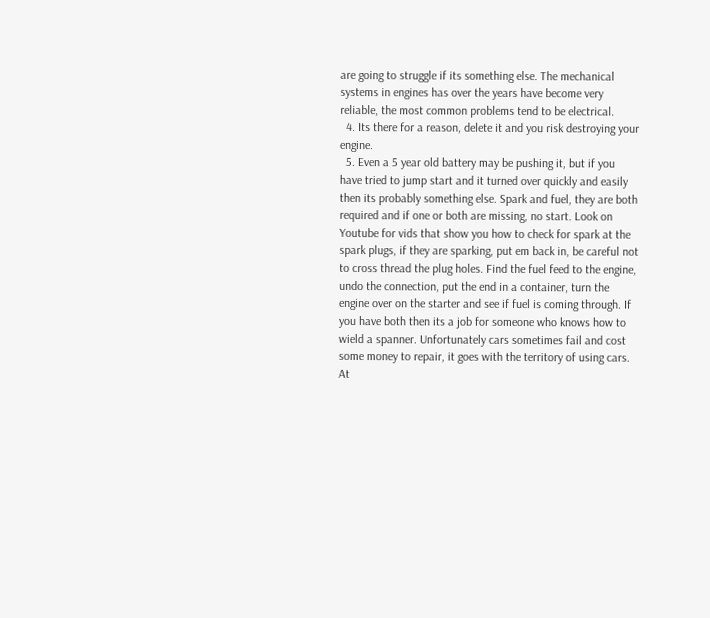are going to struggle if its something else. The mechanical systems in engines has over the years have become very reliable, the most common problems tend to be electrical.
  4. Its there for a reason, delete it and you risk destroying your engine.
  5. Even a 5 year old battery may be pushing it, but if you have tried to jump start and it turned over quickly and easily then its probably something else. Spark and fuel, they are both required and if one or both are missing, no start. Look on Youtube for vids that show you how to check for spark at the spark plugs, if they are sparking, put em back in, be careful not to cross thread the plug holes. Find the fuel feed to the engine, undo the connection, put the end in a container, turn the engine over on the starter and see if fuel is coming through. If you have both then its a job for someone who knows how to wield a spanner. Unfortunately cars sometimes fail and cost some money to repair, it goes with the territory of using cars. At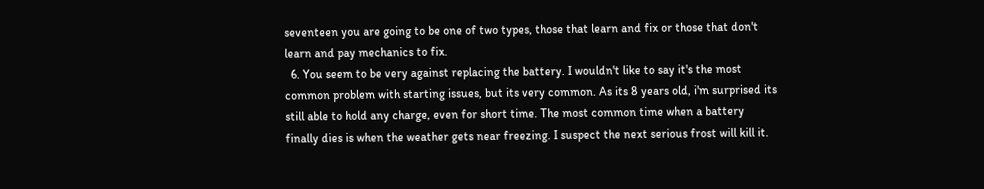seventeen you are going to be one of two types, those that learn and fix or those that don't learn and pay mechanics to fix.
  6. You seem to be very against replacing the battery. I wouldn't like to say it's the most common problem with starting issues, but its very common. As its 8 years old, i'm surprised its still able to hold any charge, even for short time. The most common time when a battery finally dies is when the weather gets near freezing. I suspect the next serious frost will kill it.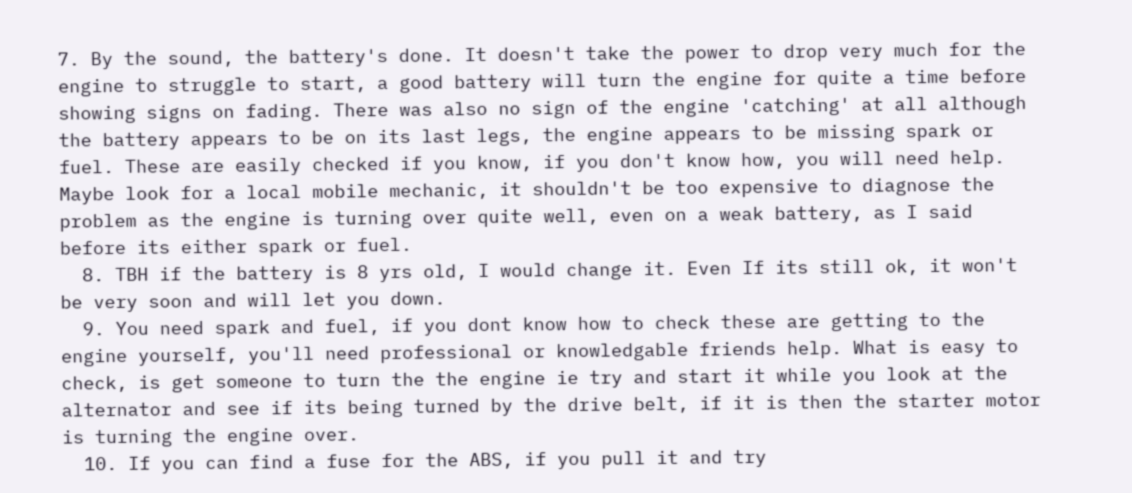7. By the sound, the battery's done. It doesn't take the power to drop very much for the engine to struggle to start, a good battery will turn the engine for quite a time before showing signs on fading. There was also no sign of the engine 'catching' at all although the battery appears to be on its last legs, the engine appears to be missing spark or fuel. These are easily checked if you know, if you don't know how, you will need help. Maybe look for a local mobile mechanic, it shouldn't be too expensive to diagnose the problem as the engine is turning over quite well, even on a weak battery, as I said before its either spark or fuel.
  8. TBH if the battery is 8 yrs old, I would change it. Even If its still ok, it won't be very soon and will let you down.
  9. You need spark and fuel, if you dont know how to check these are getting to the engine yourself, you'll need professional or knowledgable friends help. What is easy to check, is get someone to turn the the engine ie try and start it while you look at the alternator and see if its being turned by the drive belt, if it is then the starter motor is turning the engine over.
  10. If you can find a fuse for the ABS, if you pull it and try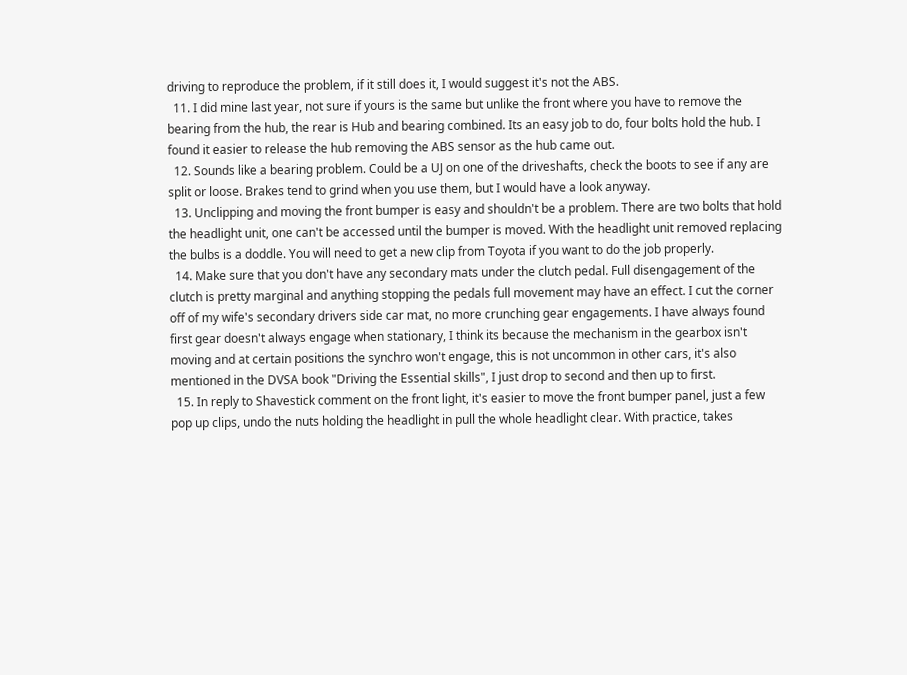driving to reproduce the problem, if it still does it, I would suggest it's not the ABS.
  11. I did mine last year, not sure if yours is the same but unlike the front where you have to remove the bearing from the hub, the rear is Hub and bearing combined. Its an easy job to do, four bolts hold the hub. I found it easier to release the hub removing the ABS sensor as the hub came out.
  12. Sounds like a bearing problem. Could be a UJ on one of the driveshafts, check the boots to see if any are split or loose. Brakes tend to grind when you use them, but I would have a look anyway.
  13. Unclipping and moving the front bumper is easy and shouldn't be a problem. There are two bolts that hold the headlight unit, one can't be accessed until the bumper is moved. With the headlight unit removed replacing the bulbs is a doddle. You will need to get a new clip from Toyota if you want to do the job properly.
  14. Make sure that you don't have any secondary mats under the clutch pedal. Full disengagement of the clutch is pretty marginal and anything stopping the pedals full movement may have an effect. I cut the corner off of my wife's secondary drivers side car mat, no more crunching gear engagements. I have always found first gear doesn't always engage when stationary, I think its because the mechanism in the gearbox isn't moving and at certain positions the synchro won't engage, this is not uncommon in other cars, it's also mentioned in the DVSA book "Driving the Essential skills", I just drop to second and then up to first.
  15. In reply to Shavestick comment on the front light, it's easier to move the front bumper panel, just a few pop up clips, undo the nuts holding the headlight in pull the whole headlight clear. With practice, takes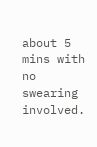about 5 mins with no swearing involved.